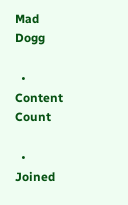Mad Dogg

  • Content Count

  • Joined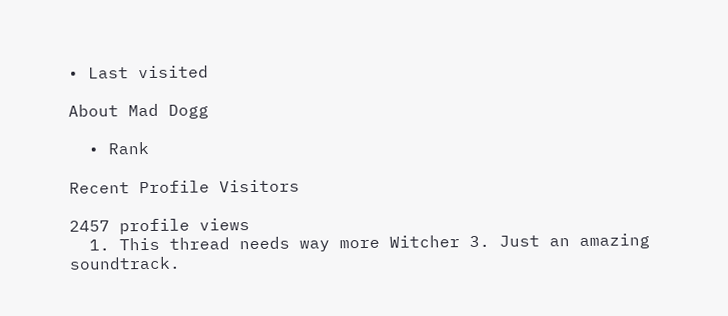• Last visited

About Mad Dogg

  • Rank

Recent Profile Visitors

2457 profile views
  1. This thread needs way more Witcher 3. Just an amazing soundtrack.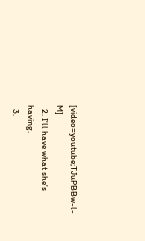[video=youtube;TJuPBBw-l-M]
  2. I'll have what she's having.
  3.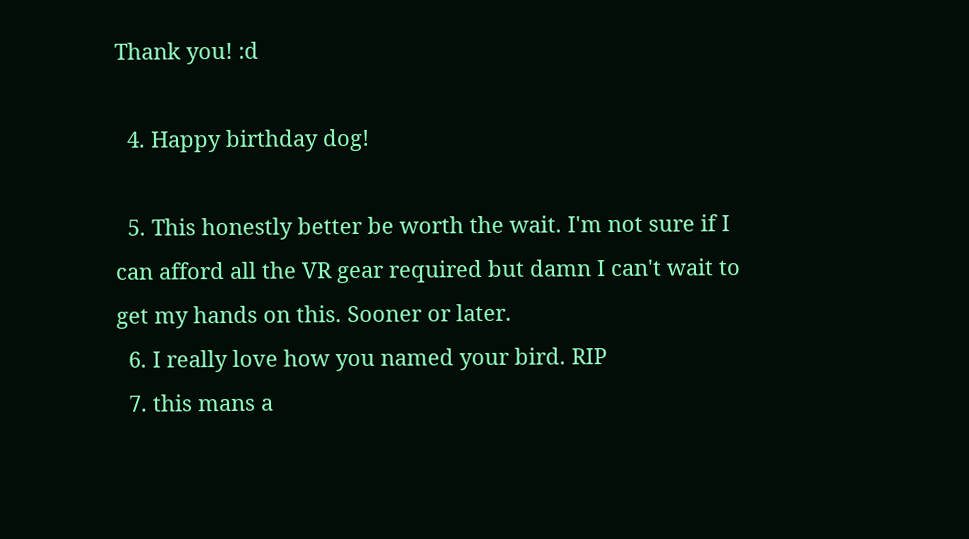Thank you! :d

  4. Happy birthday dog!

  5. This honestly better be worth the wait. I'm not sure if I can afford all the VR gear required but damn I can't wait to get my hands on this. Sooner or later.
  6. I really love how you named your bird. RIP
  7. this mans a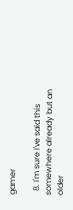gamer

  8. I'm sure I've said this somewhere already but an older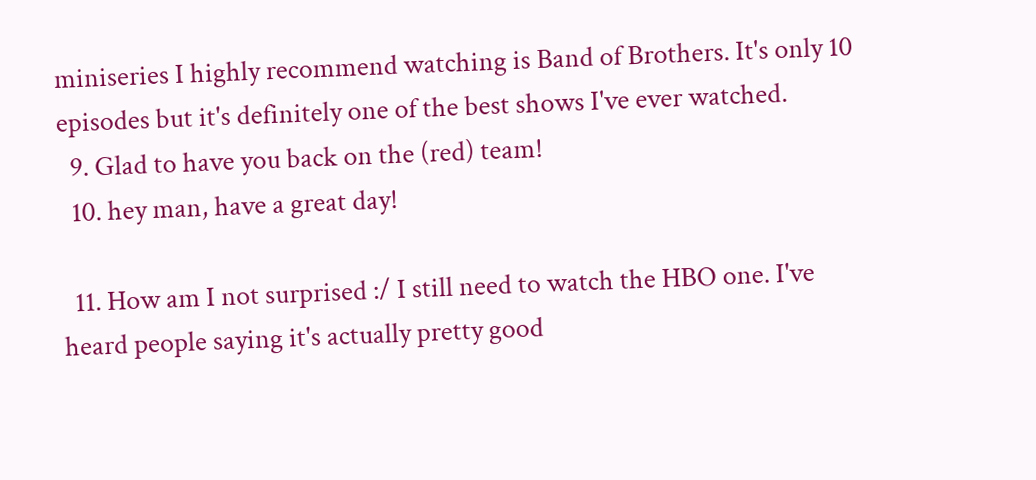miniseries I highly recommend watching is Band of Brothers. It's only 10 episodes but it's definitely one of the best shows I've ever watched.
  9. Glad to have you back on the (red) team!
  10. hey man, have a great day!

  11. How am I not surprised :/ I still need to watch the HBO one. I've heard people saying it's actually pretty good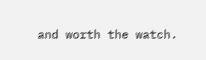and worth the watch.